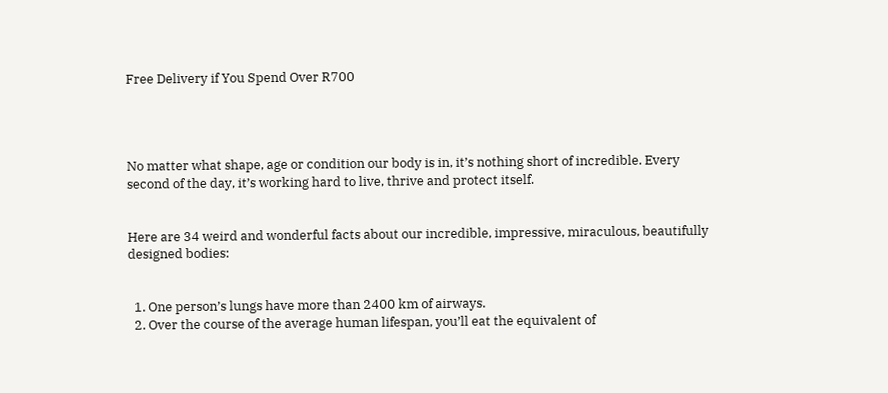Free Delivery if You Spend Over R700




No matter what shape, age or condition our body is in, it’s nothing short of incredible. Every second of the day, it’s working hard to live, thrive and protect itself.


Here are 34 weird and wonderful facts about our incredible, impressive, miraculous, beautifully designed bodies:


  1. One person’s lungs have more than 2400 km of airways.
  2. Over the course of the average human lifespan, you’ll eat the equivalent of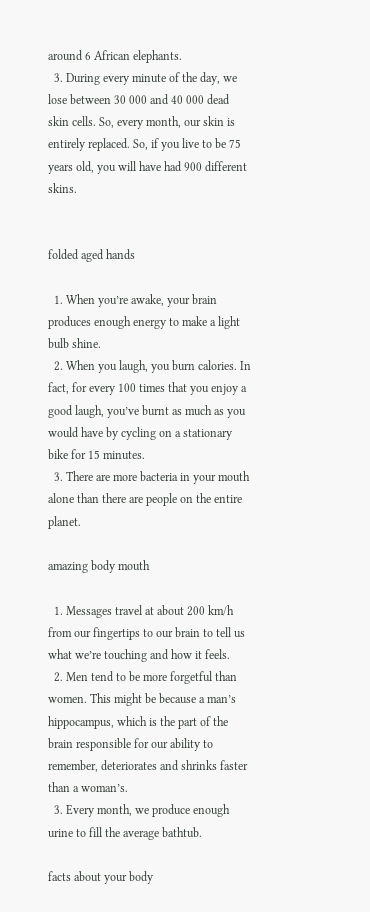around 6 African elephants.
  3. During every minute of the day, we lose between 30 000 and 40 000 dead skin cells. So, every month, our skin is entirely replaced. So, if you live to be 75 years old, you will have had 900 different skins.


folded aged hands

  1. When you’re awake, your brain produces enough energy to make a light bulb shine.
  2. When you laugh, you burn calories. In fact, for every 100 times that you enjoy a good laugh, you’ve burnt as much as you would have by cycling on a stationary bike for 15 minutes.
  3. There are more bacteria in your mouth alone than there are people on the entire planet.

amazing body mouth

  1. Messages travel at about 200 km/h from our fingertips to our brain to tell us what we’re touching and how it feels.
  2. Men tend to be more forgetful than women. This might be because a man’s hippocampus, which is the part of the brain responsible for our ability to remember, deteriorates and shrinks faster than a woman’s.
  3. Every month, we produce enough urine to fill the average bathtub.

facts about your body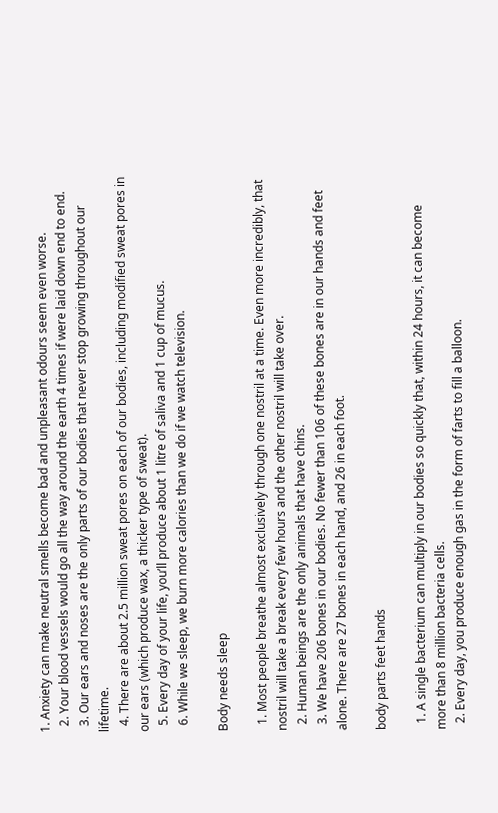1. Anxiety can make neutral smells become bad and unpleasant odours seem even worse.
  2. Your blood vessels would go all the way around the earth 4 times if were laid down end to end.
  3. Our ears and noses are the only parts of our bodies that never stop growing throughout our lifetime.
  4. There are about 2.5 million sweat pores on each of our bodies, including modified sweat pores in our ears (which produce wax, a thicker type of sweat).
  5. Every day of your life, you’ll produce about 1 litre of saliva and 1 cup of mucus.
  6. While we sleep, we burn more calories than we do if we watch television.

Body needs sleep

  1. Most people breathe almost exclusively through one nostril at a time. Even more incredibly, that nostril will take a break every few hours and the other nostril will take over.
  2. Human beings are the only animals that have chins.
  3. We have 206 bones in our bodies. No fewer than 106 of these bones are in our hands and feet alone. There are 27 bones in each hand, and 26 in each foot.

body parts feet hands

  1. A single bacterium can multiply in our bodies so quickly that, within 24 hours, it can become more than 8 million bacteria cells.
  2. Every day, you produce enough gas in the form of farts to fill a balloon.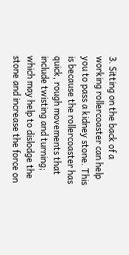3. Sitting on the back of a working rollercoaster can help you to pass a kidney stone. This is because the rollercoaster has quick, rough movements that include twisting and turning; which may help to dislodge the stone and increase the force on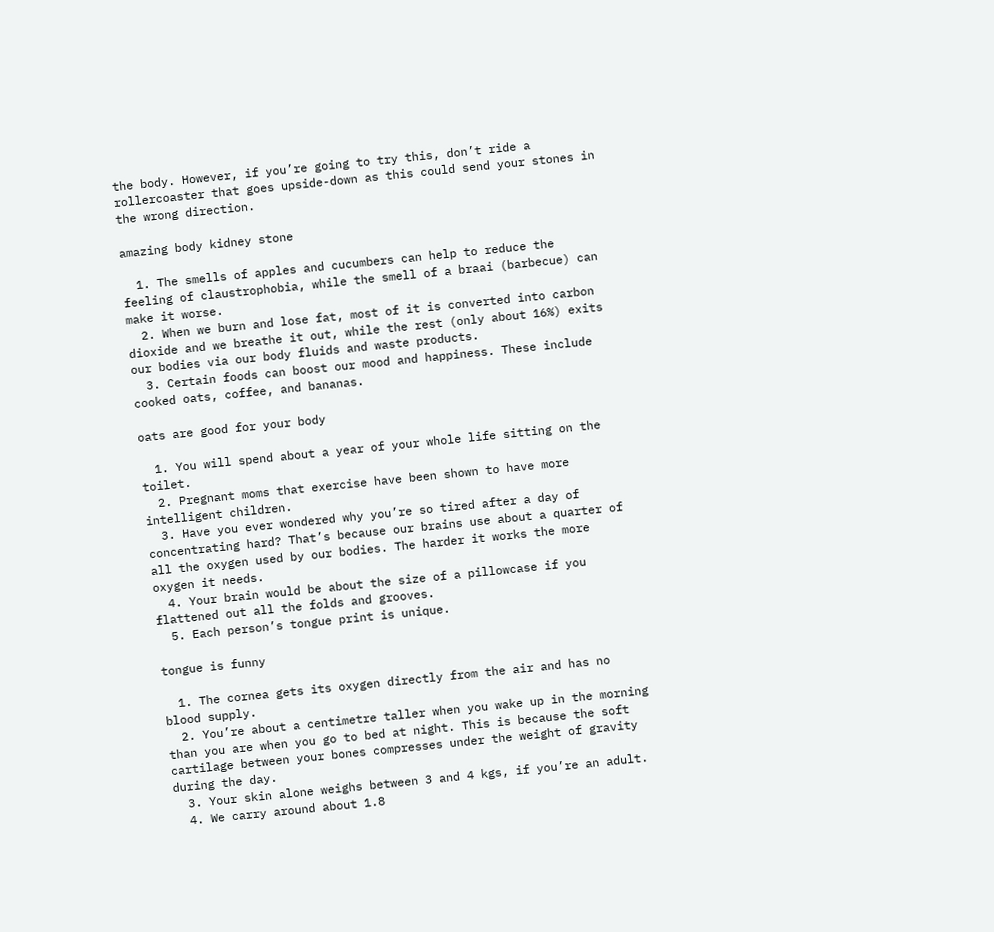the body. However, if you’re going to try this, don’t ride a rollercoaster that goes upside-down as this could send your stones in the wrong direction.

amazing body kidney stone

  1. The smells of apples and cucumbers can help to reduce the feeling of claustrophobia, while the smell of a braai (barbecue) can make it worse.
  2. When we burn and lose fat, most of it is converted into carbon dioxide and we breathe it out, while the rest (only about 16%) exits our bodies via our body fluids and waste products.
  3. Certain foods can boost our mood and happiness. These include cooked oats, coffee, and bananas.

oats are good for your body

  1. You will spend about a year of your whole life sitting on the toilet.
  2. Pregnant moms that exercise have been shown to have more intelligent children.
  3. Have you ever wondered why you’re so tired after a day of concentrating hard? That’s because our brains use about a quarter of all the oxygen used by our bodies. The harder it works the more oxygen it needs.
  4. Your brain would be about the size of a pillowcase if you flattened out all the folds and grooves.
  5. Each person’s tongue print is unique.

tongue is funny

  1. The cornea gets its oxygen directly from the air and has no blood supply.
  2. You’re about a centimetre taller when you wake up in the morning than you are when you go to bed at night. This is because the soft cartilage between your bones compresses under the weight of gravity during the day.
  3. Your skin alone weighs between 3 and 4 kgs, if you’re an adult.
  4. We carry around about 1.8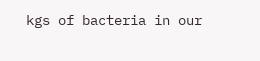kgs of bacteria in our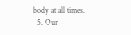body at all times.
  5. Our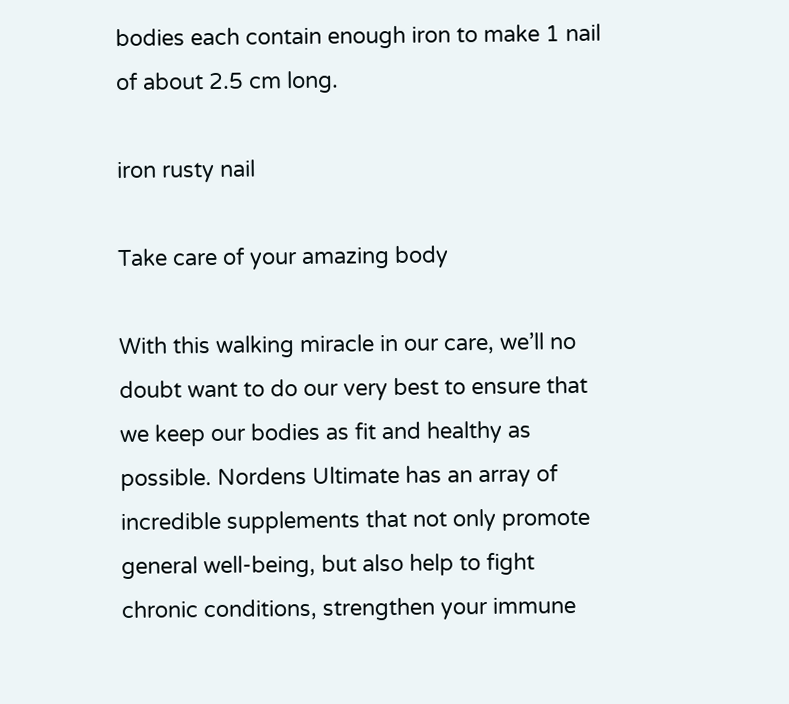bodies each contain enough iron to make 1 nail of about 2.5 cm long.

iron rusty nail

Take care of your amazing body

With this walking miracle in our care, we’ll no doubt want to do our very best to ensure that we keep our bodies as fit and healthy as possible. Nordens Ultimate has an array of incredible supplements that not only promote general well-being, but also help to fight chronic conditions, strengthen your immune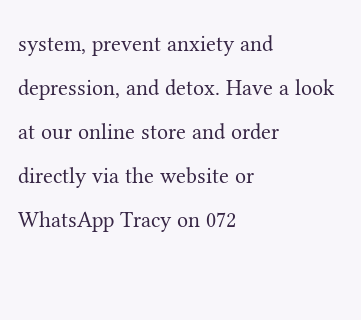system, prevent anxiety and depression, and detox. Have a look at our online store and order directly via the website or WhatsApp Tracy on 072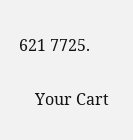621 7725.

    Your Cart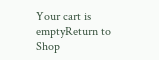Your cart is emptyReturn to Shop